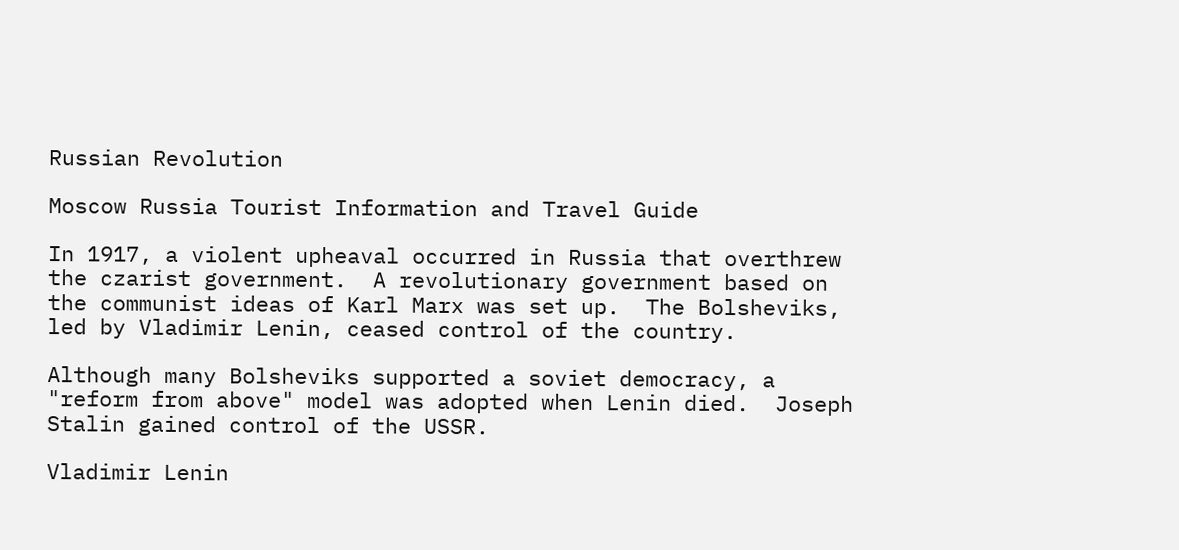Russian Revolution

Moscow Russia Tourist Information and Travel Guide

In 1917, a violent upheaval occurred in Russia that overthrew the czarist government.  A revolutionary government based on the communist ideas of Karl Marx was set up.  The Bolsheviks, led by Vladimir Lenin, ceased control of the country.

Although many Bolsheviks supported a soviet democracy, a "reform from above" model was adopted when Lenin died.  Joseph Stalin gained control of the USSR.

Vladimir Lenin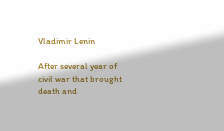Vladimir Lenin

After several year of civil war that brought death and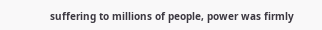suffering to millions of people, power was firmly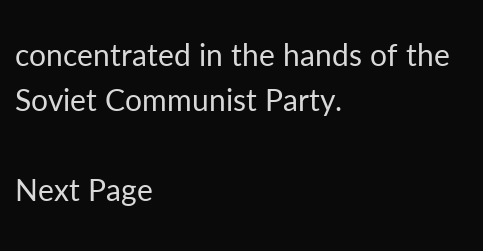concentrated in the hands of the Soviet Communist Party.

Next Page